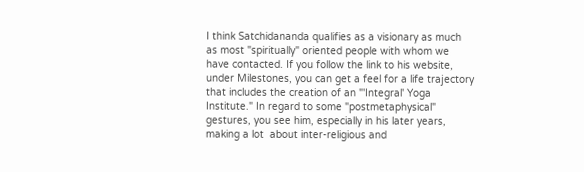I think Satchidananda qualifies as a visionary as much as most "spiritually" oriented people with whom we have contacted. If you follow the link to his website, under Milestones, you can get a feel for a life trajectory that includes the creation of an "'Integral' Yoga Institute." In regard to some "postmetaphysical" gestures, you see him, especially in his later years, making a lot  about inter-religious and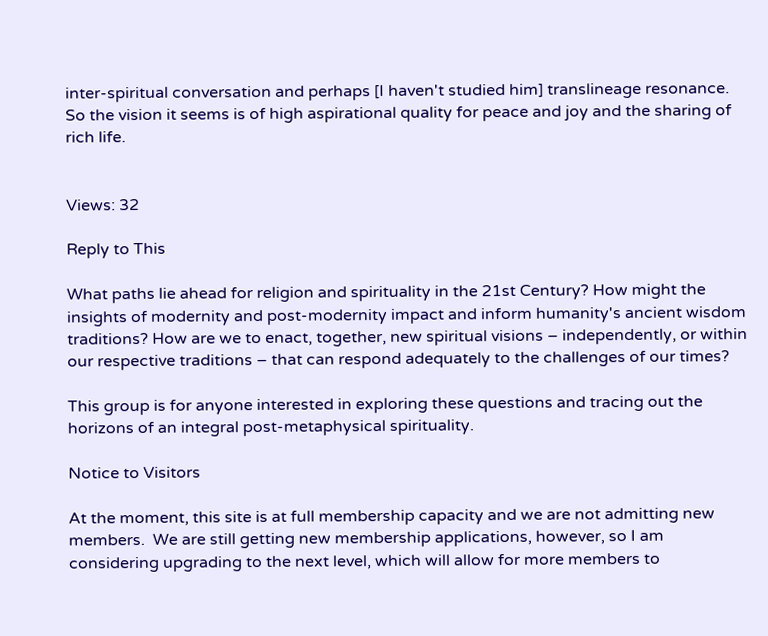inter-spiritual conversation and perhaps [I haven't studied him] translineage resonance. So the vision it seems is of high aspirational quality for peace and joy and the sharing of rich life.


Views: 32

Reply to This

What paths lie ahead for religion and spirituality in the 21st Century? How might the insights of modernity and post-modernity impact and inform humanity's ancient wisdom traditions? How are we to enact, together, new spiritual visions – independently, or within our respective traditions – that can respond adequately to the challenges of our times?

This group is for anyone interested in exploring these questions and tracing out the horizons of an integral post-metaphysical spirituality.

Notice to Visitors

At the moment, this site is at full membership capacity and we are not admitting new members.  We are still getting new membership applications, however, so I am considering upgrading to the next level, which will allow for more members to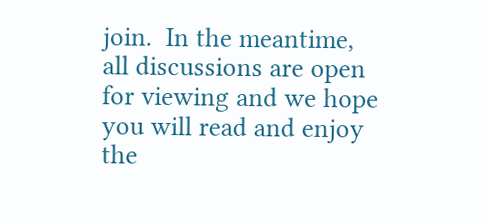join.  In the meantime, all discussions are open for viewing and we hope you will read and enjoy the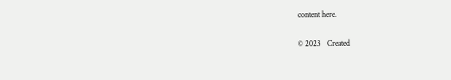content here.

© 2023   Created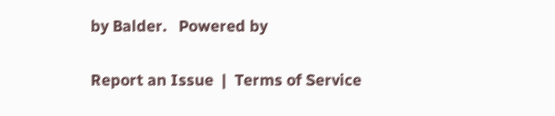by Balder.   Powered by

Report an Issue  |  Terms of Service